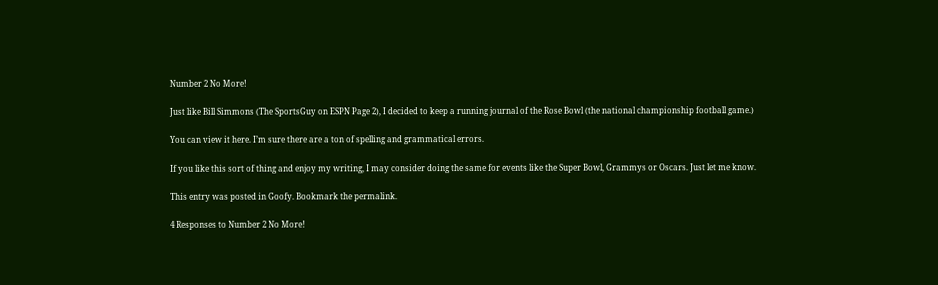Number 2 No More!

Just like Bill Simmons (The SportsGuy on ESPN Page 2), I decided to keep a running journal of the Rose Bowl (the national championship football game.)

You can view it here. I’m sure there are a ton of spelling and grammatical errors.

If you like this sort of thing and enjoy my writing, I may consider doing the same for events like the Super Bowl, Grammys or Oscars. Just let me know.

This entry was posted in Goofy. Bookmark the permalink.

4 Responses to Number 2 No More!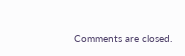Comments are closed.